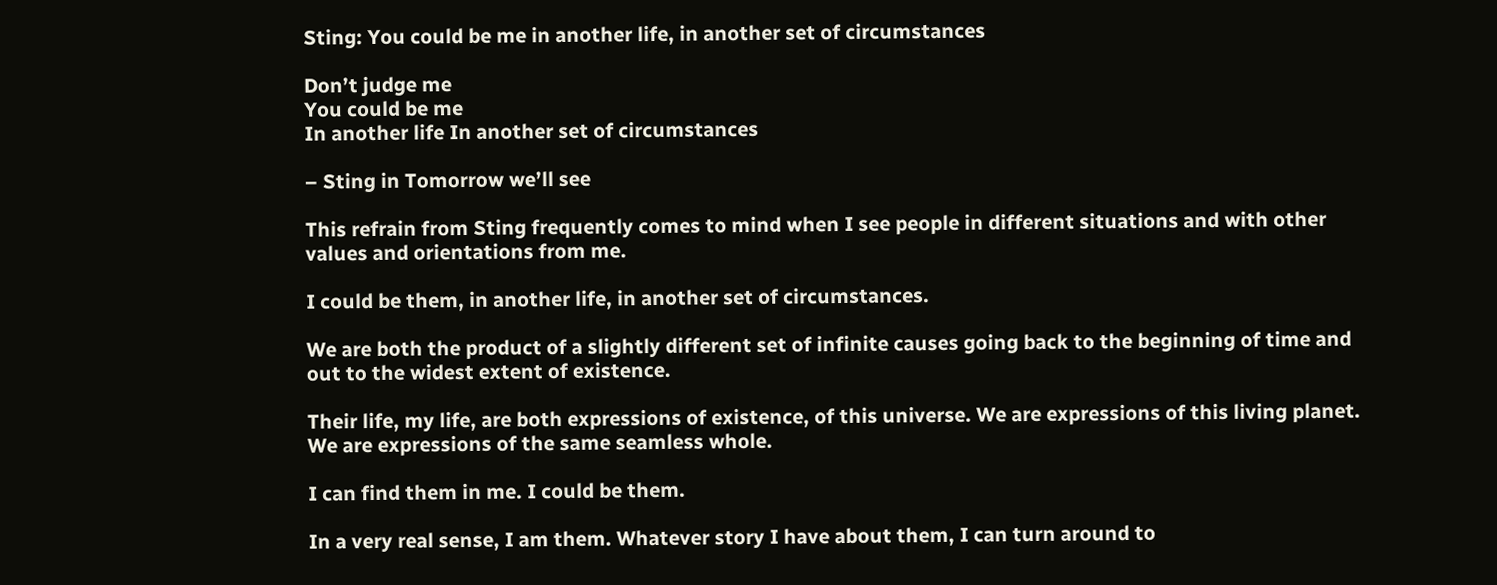Sting: You could be me in another life, in another set of circumstances

Don’t judge me
You could be me
In another life In another set of circumstances

– Sting in Tomorrow we’ll see

This refrain from Sting frequently comes to mind when I see people in different situations and with other values and orientations from me.

I could be them, in another life, in another set of circumstances.

We are both the product of a slightly different set of infinite causes going back to the beginning of time and out to the widest extent of existence.

Their life, my life, are both expressions of existence, of this universe. We are expressions of this living planet. We are expressions of the same seamless whole.

I can find them in me. I could be them.

In a very real sense, I am them. Whatever story I have about them, I can turn around to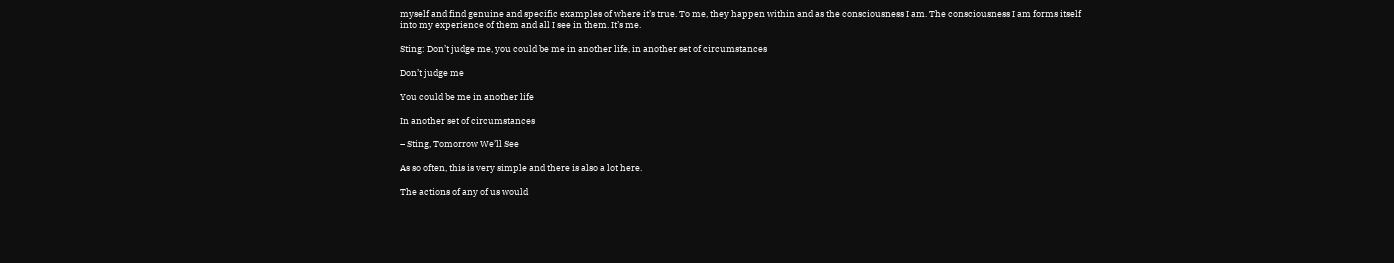myself and find genuine and specific examples of where it’s true. To me, they happen within and as the consciousness I am. The consciousness I am forms itself into my experience of them and all I see in them. It’s me.

Sting: Don’t judge me, you could be me in another life, in another set of circumstances

Don’t judge me

You could be me in another life

In another set of circumstances

– Sting, Tomorrow We’ll See

As so often, this is very simple and there is also a lot here.

The actions of any of us would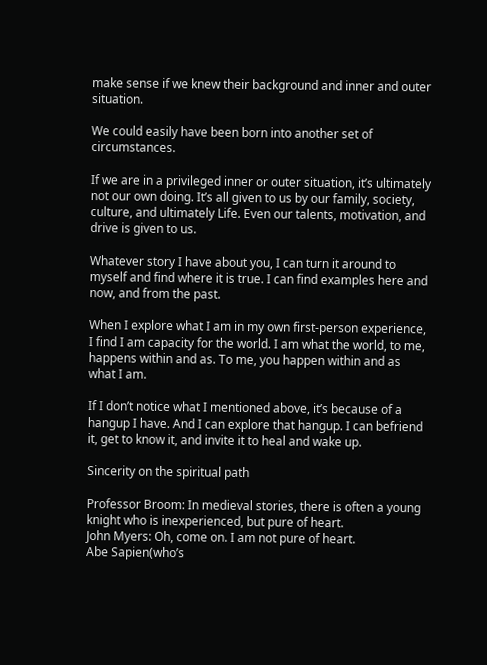make sense if we knew their background and inner and outer situation.

We could easily have been born into another set of circumstances.

If we are in a privileged inner or outer situation, it’s ultimately not our own doing. It’s all given to us by our family, society, culture, and ultimately Life. Even our talents, motivation, and drive is given to us.

Whatever story I have about you, I can turn it around to myself and find where it is true. I can find examples here and now, and from the past.

When I explore what I am in my own first-person experience, I find I am capacity for the world. I am what the world, to me, happens within and as. To me, you happen within and as what I am.

If I don’t notice what I mentioned above, it’s because of a hangup I have. And I can explore that hangup. I can befriend it, get to know it, and invite it to heal and wake up.

Sincerity on the spiritual path

Professor Broom: In medieval stories, there is often a young knight who is inexperienced, but pure of heart.
John Myers: Oh, come on. I am not pure of heart.
Abe Sapien(who’s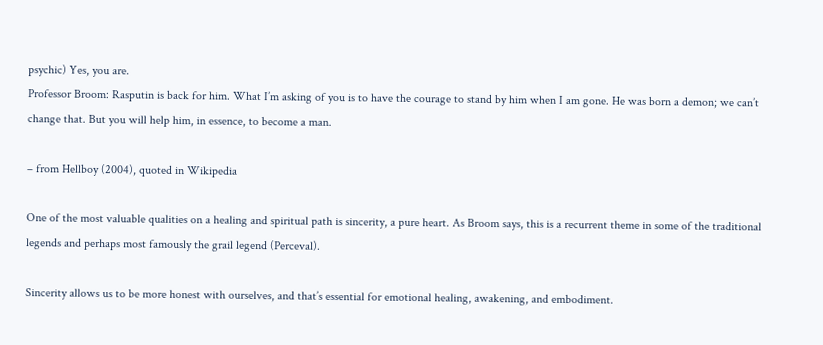psychic) Yes, you are.
Professor Broom: Rasputin is back for him. What I’m asking of you is to have the courage to stand by him when I am gone. He was born a demon; we can’t change that. But you will help him, in essence, to become a man.

– from Hellboy (2004), quoted in Wikipedia

One of the most valuable qualities on a healing and spiritual path is sincerity, a pure heart. As Broom says, this is a recurrent theme in some of the traditional legends and perhaps most famously the grail legend (Perceval).

Sincerity allows us to be more honest with ourselves, and that’s essential for emotional healing, awakening, and embodiment.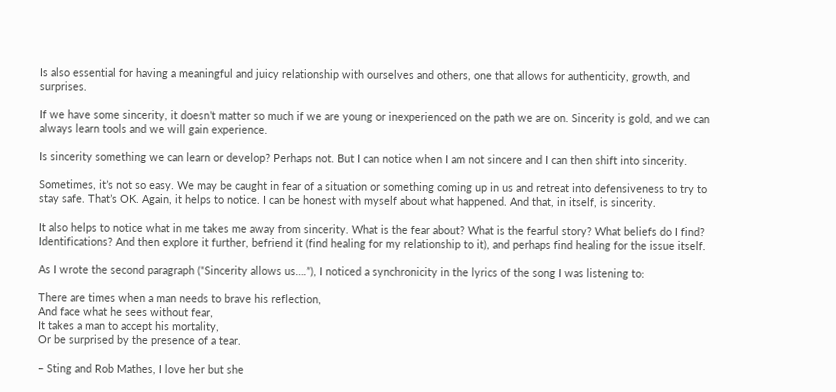Is also essential for having a meaningful and juicy relationship with ourselves and others, one that allows for authenticity, growth, and surprises.

If we have some sincerity, it doesn’t matter so much if we are young or inexperienced on the path we are on. Sincerity is gold, and we can always learn tools and we will gain experience.

Is sincerity something we can learn or develop? Perhaps not. But I can notice when I am not sincere and I can then shift into sincerity.

Sometimes, it’s not so easy. We may be caught in fear of a situation or something coming up in us and retreat into defensiveness to try to stay safe. That’s OK. Again, it helps to notice. I can be honest with myself about what happened. And that, in itself, is sincerity.

It also helps to notice what in me takes me away from sincerity. What is the fear about? What is the fearful story? What beliefs do I find? Identifications? And then explore it further, befriend it (find healing for my relationship to it), and perhaps find healing for the issue itself.

As I wrote the second paragraph (“Sincerity allows us….”), I noticed a synchronicity in the lyrics of the song I was listening to:

There are times when a man needs to brave his reflection,
And face what he sees without fear,
It takes a man to accept his mortality,
Or be surprised by the presence of a tear.

– Sting and Rob Mathes, I love her but she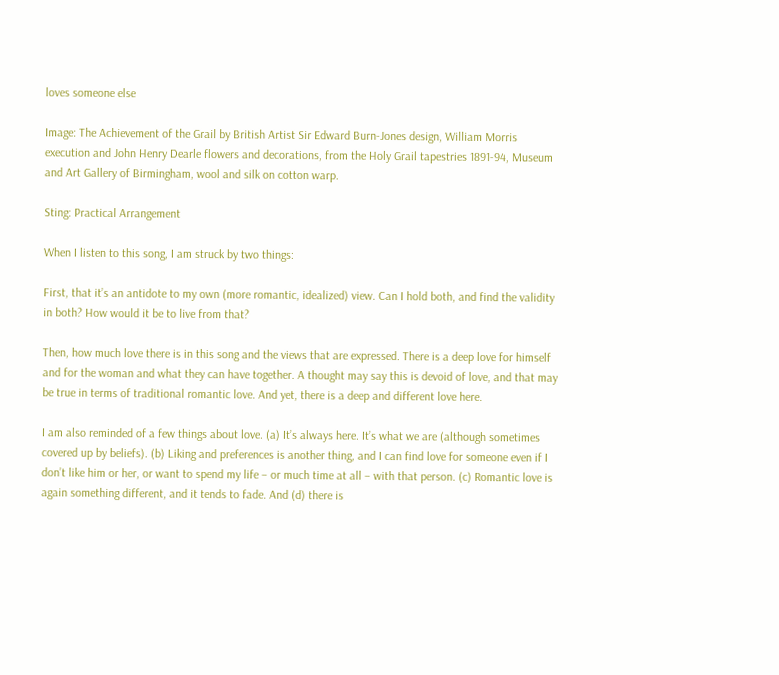loves someone else

Image: The Achievement of the Grail by British Artist Sir Edward Burn-Jones design, William Morris execution and John Henry Dearle flowers and decorations, from the Holy Grail tapestries 1891-94, Museum and Art Gallery of Birmingham, wool and silk on cotton warp.

Sting: Practical Arrangement

When I listen to this song, I am struck by two things:

First, that it’s an antidote to my own (more romantic, idealized) view. Can I hold both, and find the validity in both? How would it be to live from that?

Then, how much love there is in this song and the views that are expressed. There is a deep love for himself and for the woman and what they can have together. A thought may say this is devoid of love, and that may be true in terms of traditional romantic love. And yet, there is a deep and different love here.

I am also reminded of a few things about love. (a) It’s always here. It’s what we are (although sometimes covered up by beliefs). (b) Liking and preferences is another thing, and I can find love for someone even if I don’t like him or her, or want to spend my life – or much time at all – with that person. (c) Romantic love is again something different, and it tends to fade. And (d) there is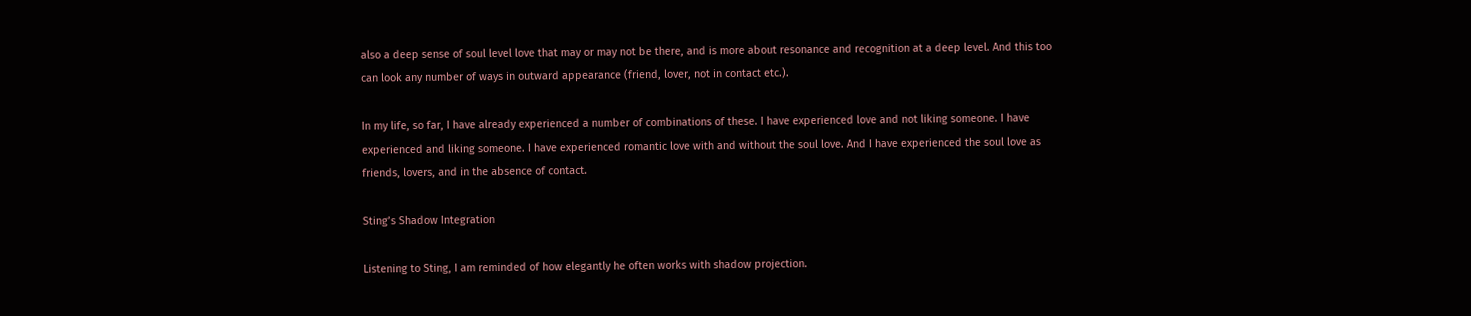also a deep sense of soul level love that may or may not be there, and is more about resonance and recognition at a deep level. And this too can look any number of ways in outward appearance (friend, lover, not in contact etc.).

In my life, so far, I have already experienced a number of combinations of these. I have experienced love and not liking someone. I have experienced and liking someone. I have experienced romantic love with and without the soul love. And I have experienced the soul love as friends, lovers, and in the absence of contact.

Sting’s Shadow Integration

Listening to Sting, I am reminded of how elegantly he often works with shadow projection.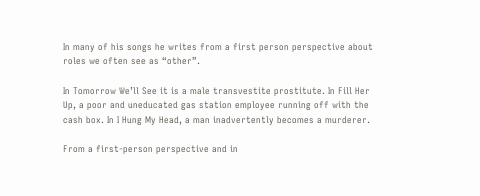In many of his songs he writes from a first person perspective about roles we often see as “other”.

In Tomorrow We’ll See it is a male transvestite prostitute. In Fill Her Up, a poor and uneducated gas station employee running off with the cash box. In I Hung My Head, a man inadvertently becomes a murderer.

From a first-person perspective and in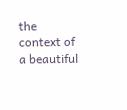the context of a beautiful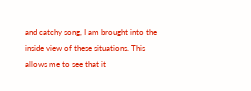and catchy song, I am brought into the inside view of these situations. This allows me to see that it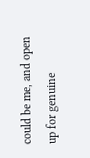could be me, and open up for genuine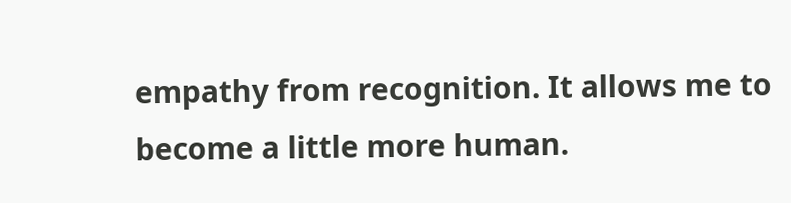empathy from recognition. It allows me to become a little more human.